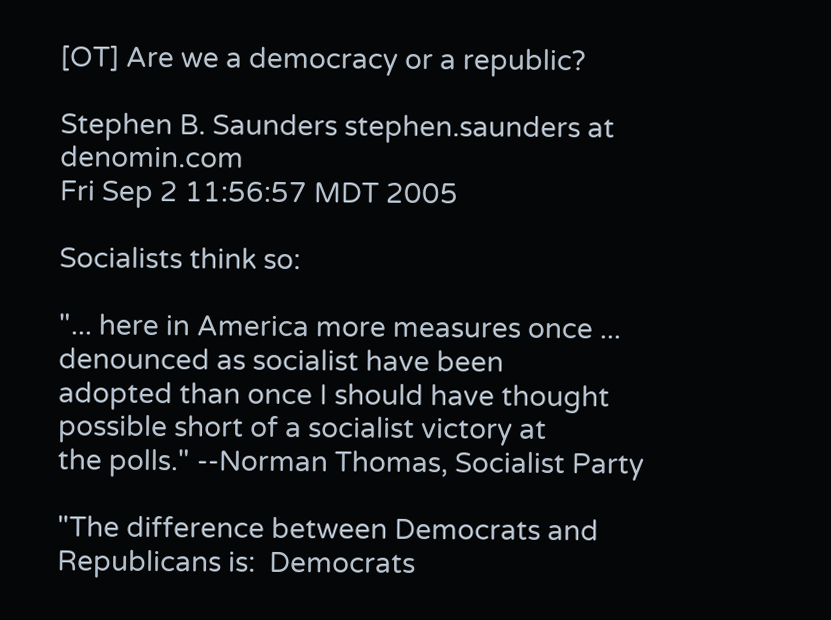[OT] Are we a democracy or a republic?

Stephen B. Saunders stephen.saunders at denomin.com
Fri Sep 2 11:56:57 MDT 2005

Socialists think so:

"... here in America more measures once ... denounced as socialist have been
adopted than once I should have thought possible short of a socialist victory at
the polls." --Norman Thomas, Socialist Party

"The difference between Democrats and Republicans is:  Democrats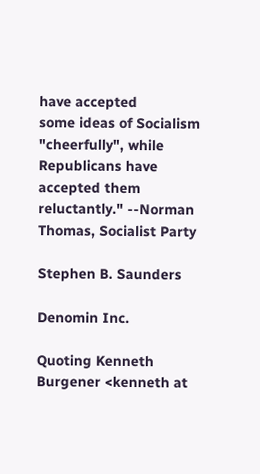have accepted
some ideas of Socialism "cheerfully", while Republicans have accepted them
reluctantly." --Norman Thomas, Socialist Party

Stephen B. Saunders

Denomin Inc.

Quoting Kenneth Burgener <kenneth at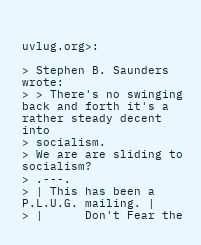uvlug.org>:

> Stephen B. Saunders wrote:
> > There's no swinging back and forth it's a rather steady decent into
> socialism.
> We are are sliding to socialism?
> .---.
> | This has been a P.L.U.G. mailing. |
> |      Don't Fear the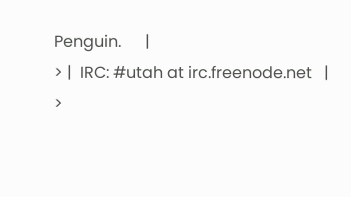Penguin.      |
> |  IRC: #utah at irc.freenode.net   |
>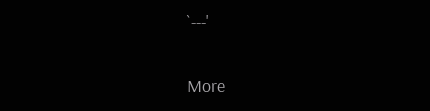`---'

More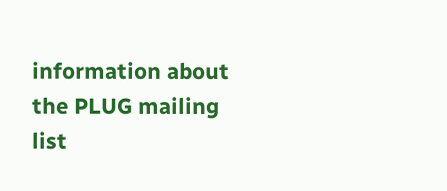information about the PLUG mailing list